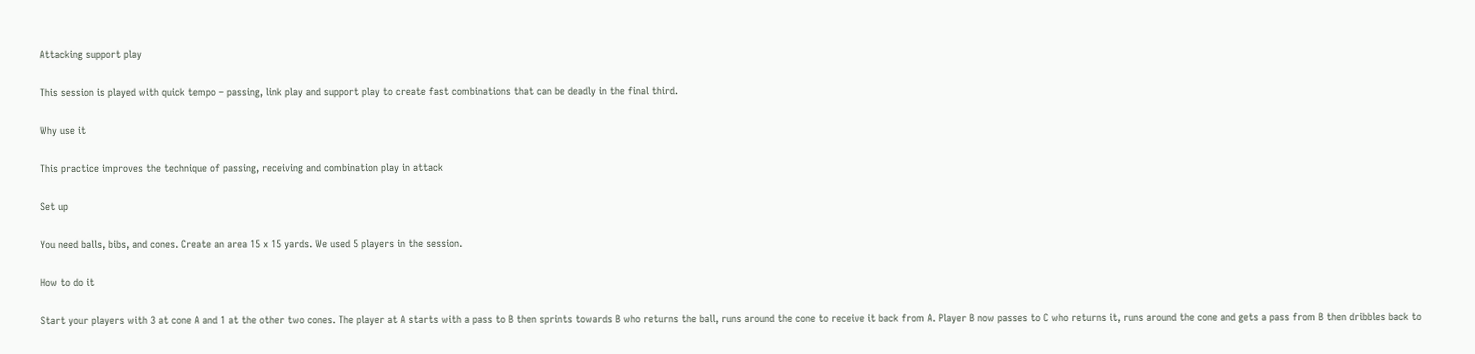Attacking support play

This session is played with quick tempo – passing, link play and support play to create fast combinations that can be deadly in the final third.

Why use it

This practice improves the technique of passing, receiving and combination play in attack

Set up

You need balls, bibs, and cones. Create an area 15 x 15 yards. We used 5 players in the session.

How to do it

Start your players with 3 at cone A and 1 at the other two cones. The player at A starts with a pass to B then sprints towards B who returns the ball, runs around the cone to receive it back from A. Player B now passes to C who returns it, runs around the cone and gets a pass from B then dribbles back to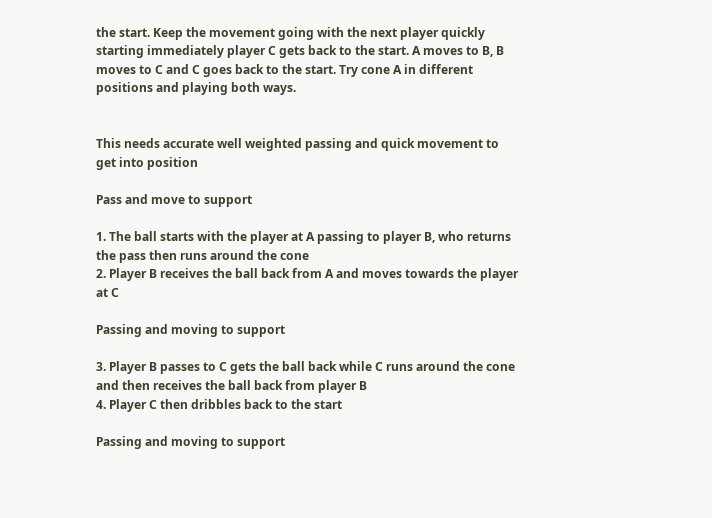the start. Keep the movement going with the next player quickly starting immediately player C gets back to the start. A moves to B, B moves to C and C goes back to the start. Try cone A in different positions and playing both ways.


This needs accurate well weighted passing and quick movement to get into position

Pass and move to support

1. The ball starts with the player at A passing to player B, who returns the pass then runs around the cone
2. Player B receives the ball back from A and moves towards the player at C

Passing and moving to support

3. Player B passes to C gets the ball back while C runs around the cone and then receives the ball back from player B
4. Player C then dribbles back to the start

Passing and moving to support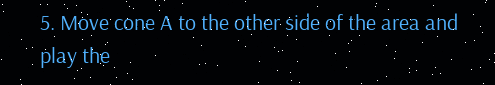5. Move cone A to the other side of the area and play the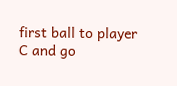first ball to player C and go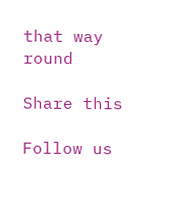that way round

Share this

Follow us